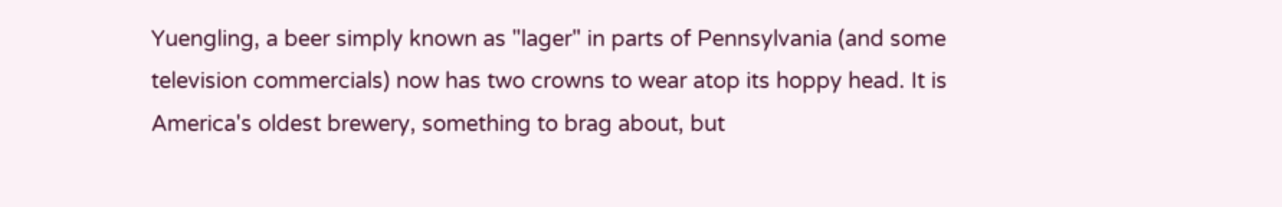Yuengling, a beer simply known as "lager" in parts of Pennsylvania (and some television commercials) now has two crowns to wear atop its hoppy head. It is America's oldest brewery, something to brag about, but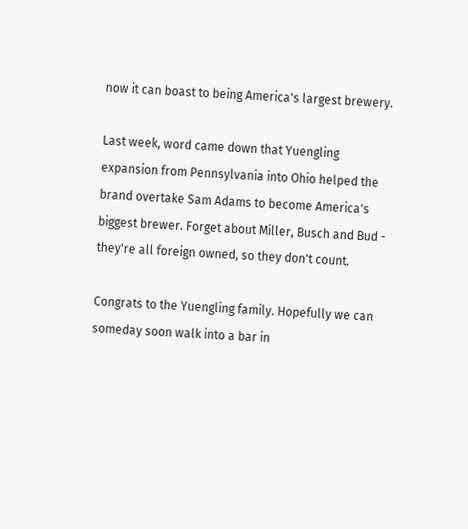now it can boast to being America's largest brewery.

Last week, word came down that Yuengling expansion from Pennsylvania into Ohio helped the brand overtake Sam Adams to become America's biggest brewer. Forget about Miller, Busch and Bud - they're all foreign owned, so they don't count.

Congrats to the Yuengling family. Hopefully we can someday soon walk into a bar in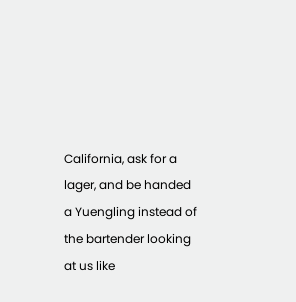California, ask for a lager, and be handed a Yuengling instead of the bartender looking at us like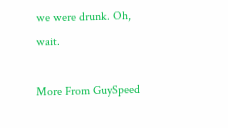we were drunk. Oh, wait.

More From GuySpeed